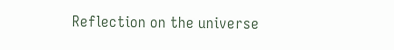Reflection on the universe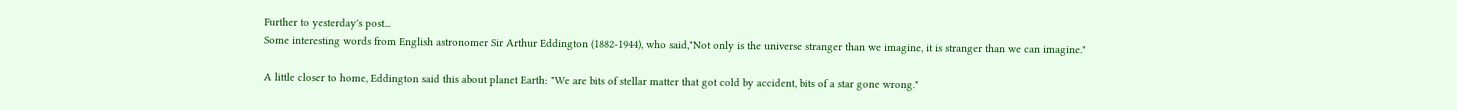Further to yesterday's post...
Some interesting words from English astronomer Sir Arthur Eddington (1882-1944), who said,"Not only is the universe stranger than we imagine, it is stranger than we can imagine."

A little closer to home, Eddington said this about planet Earth: "We are bits of stellar matter that got cold by accident, bits of a star gone wrong."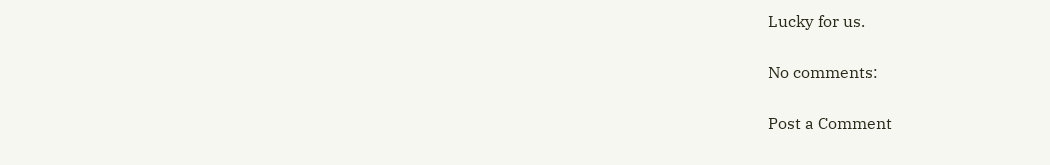Lucky for us.

No comments:

Post a Comment